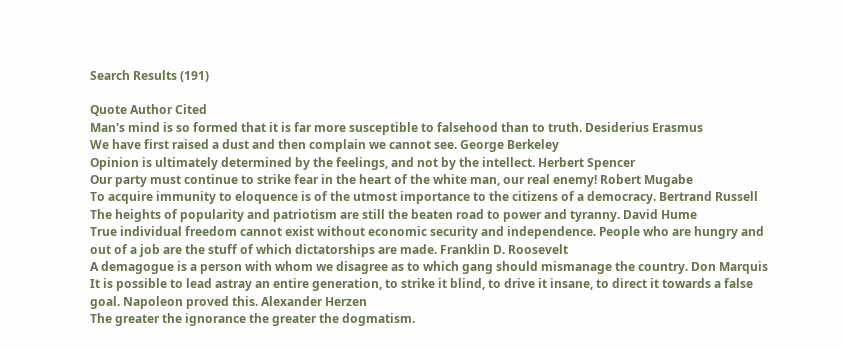Search Results (191)

Quote Author Cited
Man's mind is so formed that it is far more susceptible to falsehood than to truth. Desiderius Erasmus
We have first raised a dust and then complain we cannot see. George Berkeley
Opinion is ultimately determined by the feelings, and not by the intellect. Herbert Spencer
Our party must continue to strike fear in the heart of the white man, our real enemy! Robert Mugabe
To acquire immunity to eloquence is of the utmost importance to the citizens of a democracy. Bertrand Russell
The heights of popularity and patriotism are still the beaten road to power and tyranny. David Hume
True individual freedom cannot exist without economic security and independence. People who are hungry and out of a job are the stuff of which dictatorships are made. Franklin D. Roosevelt
A demagogue is a person with whom we disagree as to which gang should mismanage the country. Don Marquis
It is possible to lead astray an entire generation, to strike it blind, to drive it insane, to direct it towards a false goal. Napoleon proved this. Alexander Herzen
The greater the ignorance the greater the dogmatism.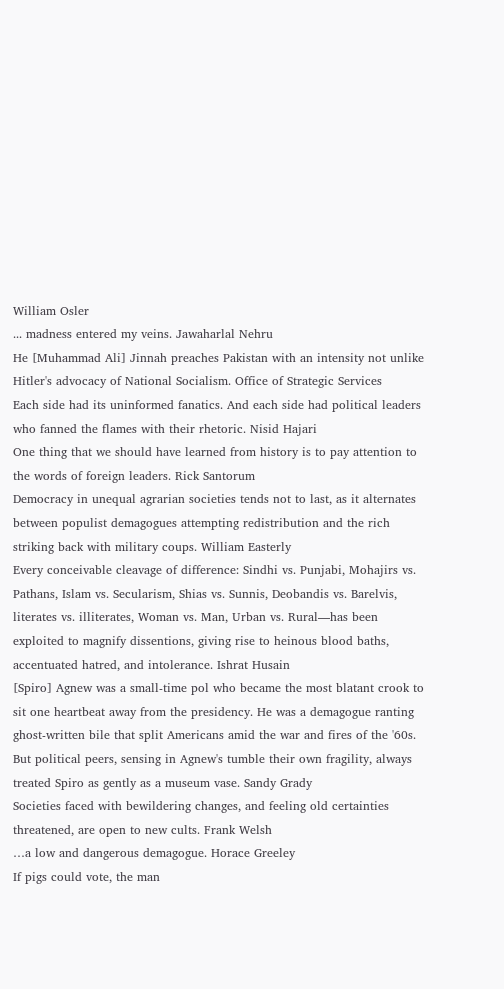William Osler
... madness entered my veins. Jawaharlal Nehru
He [Muhammad Ali] Jinnah preaches Pakistan with an intensity not unlike Hitler's advocacy of National Socialism. Office of Strategic Services
Each side had its uninformed fanatics. And each side had political leaders who fanned the flames with their rhetoric. Nisid Hajari
One thing that we should have learned from history is to pay attention to the words of foreign leaders. Rick Santorum
Democracy in unequal agrarian societies tends not to last, as it alternates between populist demagogues attempting redistribution and the rich striking back with military coups. William Easterly
Every conceivable cleavage of difference: Sindhi vs. Punjabi, Mohajirs vs. Pathans, Islam vs. Secularism, Shias vs. Sunnis, Deobandis vs. Barelvis, literates vs. illiterates, Woman vs. Man, Urban vs. Rural—has been exploited to magnify dissentions, giving rise to heinous blood baths, accentuated hatred, and intolerance. Ishrat Husain
[Spiro] Agnew was a small-time pol who became the most blatant crook to sit one heartbeat away from the presidency. He was a demagogue ranting ghost-written bile that split Americans amid the war and fires of the '60s. But political peers, sensing in Agnew's tumble their own fragility, always treated Spiro as gently as a museum vase. Sandy Grady
Societies faced with bewildering changes, and feeling old certainties threatened, are open to new cults. Frank Welsh
…a low and dangerous demagogue. Horace Greeley
If pigs could vote, the man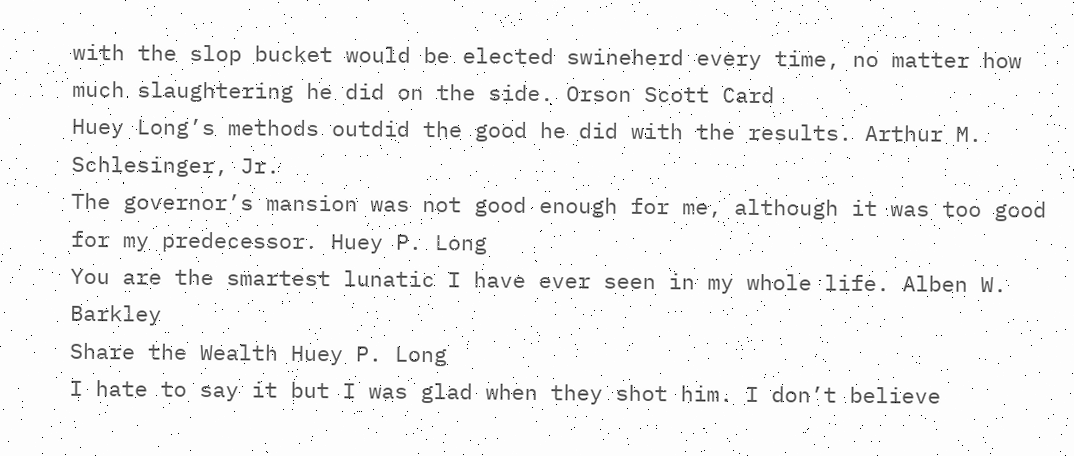with the slop bucket would be elected swineherd every time, no matter how much slaughtering he did on the side. Orson Scott Card
Huey Long’s methods outdid the good he did with the results. Arthur M. Schlesinger, Jr.
The governor’s mansion was not good enough for me, although it was too good for my predecessor. Huey P. Long
You are the smartest lunatic I have ever seen in my whole life. Alben W. Barkley
Share the Wealth Huey P. Long
I hate to say it but I was glad when they shot him. I don’t believe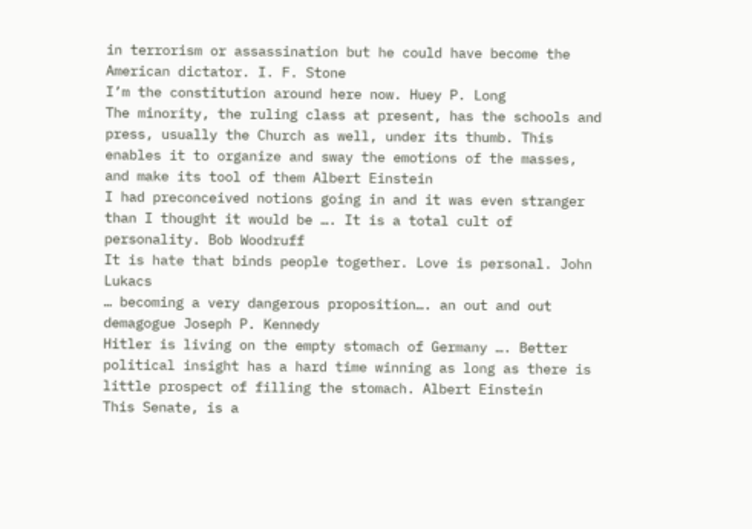in terrorism or assassination but he could have become the American dictator. I. F. Stone
I’m the constitution around here now. Huey P. Long
The minority, the ruling class at present, has the schools and press, usually the Church as well, under its thumb. This enables it to organize and sway the emotions of the masses, and make its tool of them Albert Einstein
I had preconceived notions going in and it was even stranger than I thought it would be …. It is a total cult of personality. Bob Woodruff
It is hate that binds people together. Love is personal. John Lukacs
… becoming a very dangerous proposition…. an out and out demagogue Joseph P. Kennedy
Hitler is living on the empty stomach of Germany …. Better political insight has a hard time winning as long as there is little prospect of filling the stomach. Albert Einstein
This Senate, is a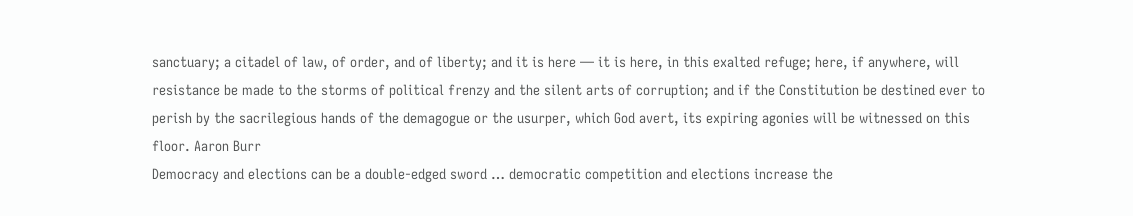sanctuary; a citadel of law, of order, and of liberty; and it is here — it is here, in this exalted refuge; here, if anywhere, will resistance be made to the storms of political frenzy and the silent arts of corruption; and if the Constitution be destined ever to perish by the sacrilegious hands of the demagogue or the usurper, which God avert, its expiring agonies will be witnessed on this floor. Aaron Burr
Democracy and elections can be a double-edged sword … democratic competition and elections increase the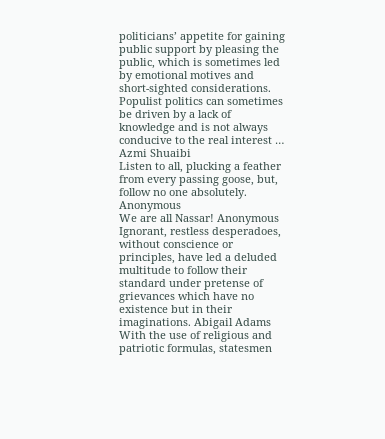politicians’ appetite for gaining public support by pleasing the public, which is sometimes led by emotional motives and short-sighted considerations. Populist politics can sometimes be driven by a lack of knowledge and is not always conducive to the real interest … Azmi Shuaibi
Listen to all, plucking a feather from every passing goose, but, follow no one absolutely. Anonymous
We are all Nassar! Anonymous
Ignorant, restless desperadoes, without conscience or principles, have led a deluded multitude to follow their standard under pretense of grievances which have no existence but in their imaginations. Abigail Adams
With the use of religious and patriotic formulas, statesmen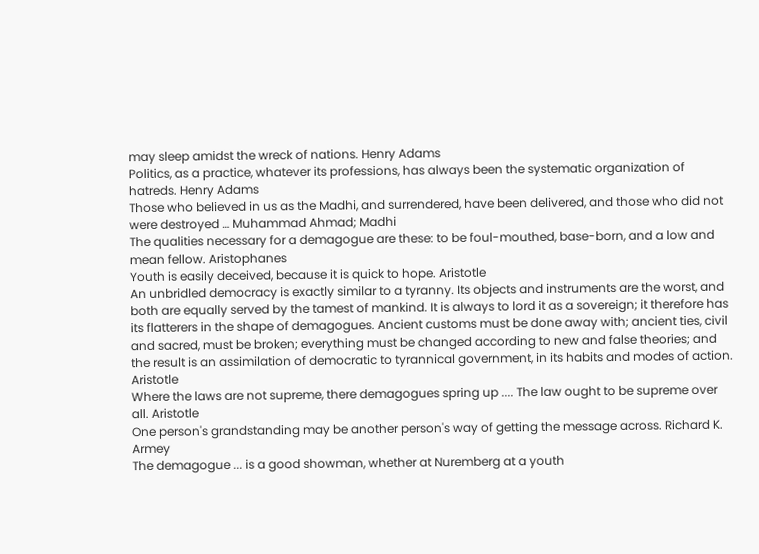may sleep amidst the wreck of nations. Henry Adams
Politics, as a practice, whatever its professions, has always been the systematic organization of hatreds. Henry Adams
Those who believed in us as the Madhi, and surrendered, have been delivered, and those who did not were destroyed … Muhammad Ahmad; Madhi
The qualities necessary for a demagogue are these: to be foul-mouthed, base-born, and a low and mean fellow. Aristophanes
Youth is easily deceived, because it is quick to hope. Aristotle
An unbridled democracy is exactly similar to a tyranny. Its objects and instruments are the worst, and both are equally served by the tamest of mankind. It is always to lord it as a sovereign; it therefore has its flatterers in the shape of demagogues. Ancient customs must be done away with; ancient ties, civil and sacred, must be broken; everything must be changed according to new and false theories; and the result is an assimilation of democratic to tyrannical government, in its habits and modes of action. Aristotle
Where the laws are not supreme, there demagogues spring up .... The law ought to be supreme over all. Aristotle
One person's grandstanding may be another person's way of getting the message across. Richard K. Armey
The demagogue ... is a good showman, whether at Nuremberg at a youth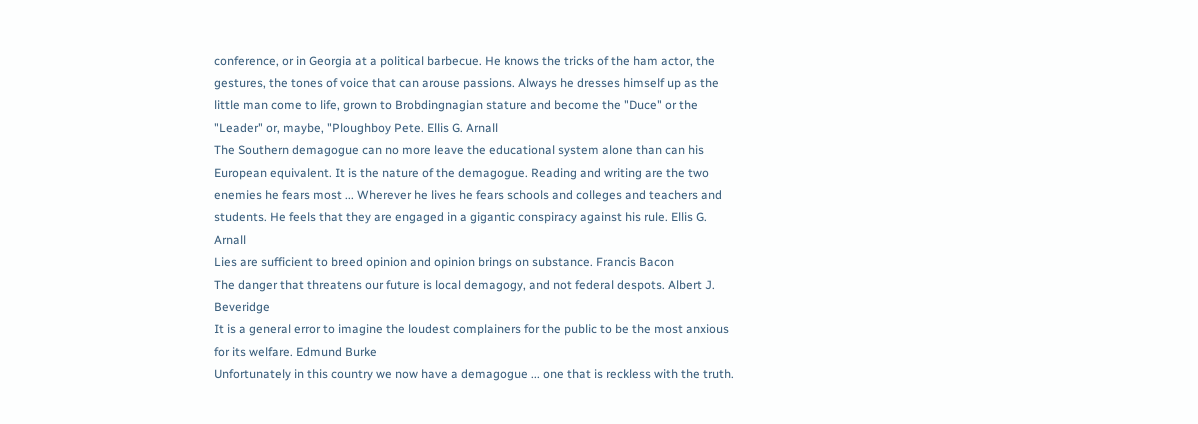conference, or in Georgia at a political barbecue. He knows the tricks of the ham actor, the gestures, the tones of voice that can arouse passions. Always he dresses himself up as the little man come to life, grown to Brobdingnagian stature and become the "Duce" or the "Leader" or, maybe, "Ploughboy Pete. Ellis G. Arnall
The Southern demagogue can no more leave the educational system alone than can his European equivalent. It is the nature of the demagogue. Reading and writing are the two enemies he fears most ... Wherever he lives he fears schools and colleges and teachers and students. He feels that they are engaged in a gigantic conspiracy against his rule. Ellis G. Arnall
Lies are sufficient to breed opinion and opinion brings on substance. Francis Bacon
The danger that threatens our future is local demagogy, and not federal despots. Albert J. Beveridge
It is a general error to imagine the loudest complainers for the public to be the most anxious for its welfare. Edmund Burke
Unfortunately in this country we now have a demagogue ... one that is reckless with the truth.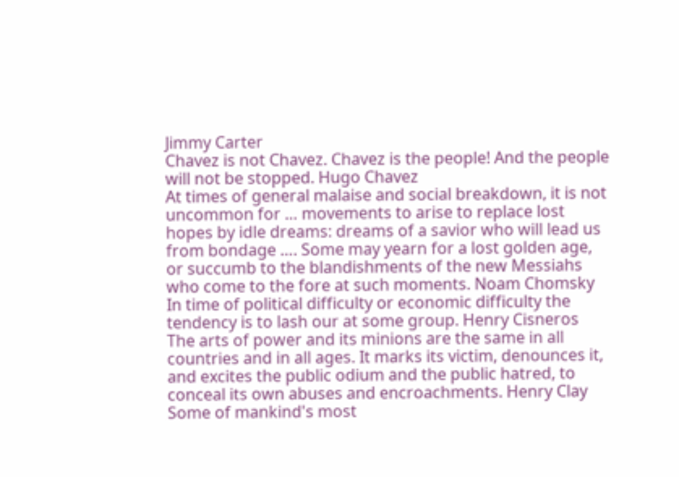Jimmy Carter
Chavez is not Chavez. Chavez is the people! And the people will not be stopped. Hugo Chavez
At times of general malaise and social breakdown, it is not uncommon for … movements to arise to replace lost hopes by idle dreams: dreams of a savior who will lead us from bondage …. Some may yearn for a lost golden age, or succumb to the blandishments of the new Messiahs who come to the fore at such moments. Noam Chomsky
In time of political difficulty or economic difficulty the tendency is to lash our at some group. Henry Cisneros
The arts of power and its minions are the same in all countries and in all ages. It marks its victim, denounces it, and excites the public odium and the public hatred, to conceal its own abuses and encroachments. Henry Clay
Some of mankind's most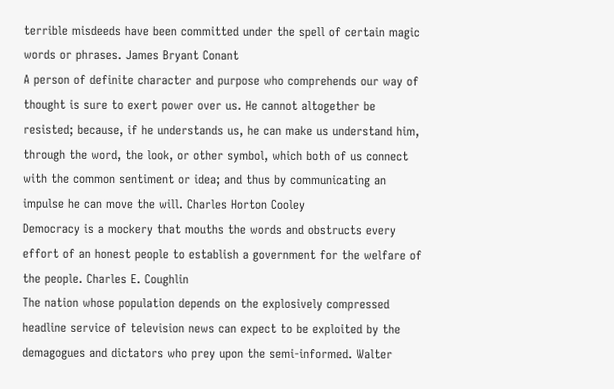terrible misdeeds have been committed under the spell of certain magic words or phrases. James Bryant Conant
A person of definite character and purpose who comprehends our way of thought is sure to exert power over us. He cannot altogether be resisted; because, if he understands us, he can make us understand him, through the word, the look, or other symbol, which both of us connect with the common sentiment or idea; and thus by communicating an impulse he can move the will. Charles Horton Cooley
Democracy is a mockery that mouths the words and obstructs every effort of an honest people to establish a government for the welfare of the people. Charles E. Coughlin
The nation whose population depends on the explosively compressed headline service of television news can expect to be exploited by the demagogues and dictators who prey upon the semi-informed. Walter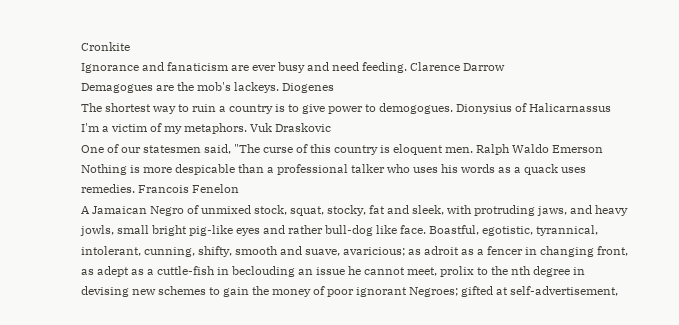Cronkite
Ignorance and fanaticism are ever busy and need feeding. Clarence Darrow
Demagogues are the mob's lackeys. Diogenes
The shortest way to ruin a country is to give power to demogogues. Dionysius of Halicarnassus
I'm a victim of my metaphors. Vuk Draskovic
One of our statesmen said, "The curse of this country is eloquent men. Ralph Waldo Emerson
Nothing is more despicable than a professional talker who uses his words as a quack uses remedies. Francois Fenelon
A Jamaican Negro of unmixed stock, squat, stocky, fat and sleek, with protruding jaws, and heavy jowls, small bright pig-like eyes and rather bull-dog like face. Boastful, egotistic, tyrannical, intolerant, cunning, shifty, smooth and suave, avaricious; as adroit as a fencer in changing front, as adept as a cuttle-fish in beclouding an issue he cannot meet, prolix to the nth degree in devising new schemes to gain the money of poor ignorant Negroes; gifted at self-advertisement,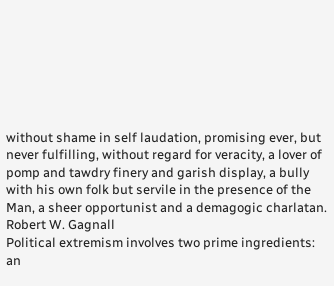without shame in self laudation, promising ever, but never fulfilling, without regard for veracity, a lover of pomp and tawdry finery and garish display, a bully with his own folk but servile in the presence of the Man, a sheer opportunist and a demagogic charlatan. Robert W. Gagnall
Political extremism involves two prime ingredients: an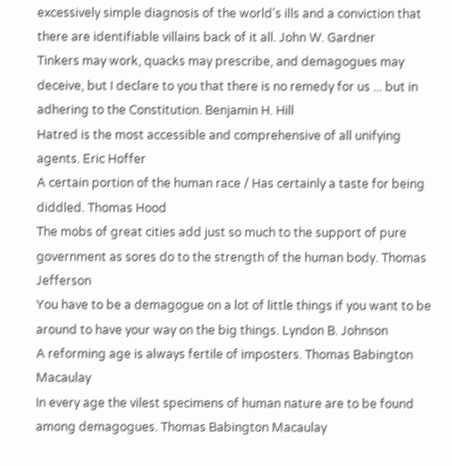excessively simple diagnosis of the world's ills and a conviction that there are identifiable villains back of it all. John W. Gardner
Tinkers may work, quacks may prescribe, and demagogues may deceive, but I declare to you that there is no remedy for us ... but in adhering to the Constitution. Benjamin H. Hill
Hatred is the most accessible and comprehensive of all unifying agents. Eric Hoffer
A certain portion of the human race / Has certainly a taste for being diddled. Thomas Hood
The mobs of great cities add just so much to the support of pure government as sores do to the strength of the human body. Thomas Jefferson
You have to be a demagogue on a lot of little things if you want to be around to have your way on the big things. Lyndon B. Johnson
A reforming age is always fertile of imposters. Thomas Babington Macaulay
In every age the vilest specimens of human nature are to be found among demagogues. Thomas Babington Macaulay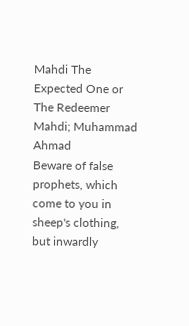Mahdi The Expected One or The Redeemer Mahdi; Muhammad Ahmad
Beware of false prophets, which come to you in sheep's clothing, but inwardly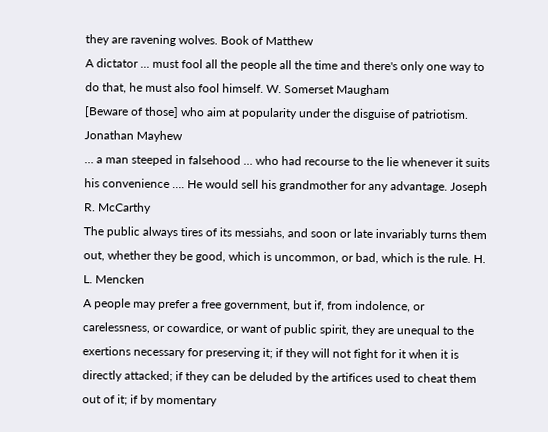they are ravening wolves. Book of Matthew
A dictator ... must fool all the people all the time and there's only one way to do that, he must also fool himself. W. Somerset Maugham
[Beware of those] who aim at popularity under the disguise of patriotism. Jonathan Mayhew
… a man steeped in falsehood … who had recourse to the lie whenever it suits his convenience …. He would sell his grandmother for any advantage. Joseph R. McCarthy
The public always tires of its messiahs, and soon or late invariably turns them out, whether they be good, which is uncommon, or bad, which is the rule. H. L. Mencken
A people may prefer a free government, but if, from indolence, or carelessness, or cowardice, or want of public spirit, they are unequal to the exertions necessary for preserving it; if they will not fight for it when it is directly attacked; if they can be deluded by the artifices used to cheat them out of it; if by momentary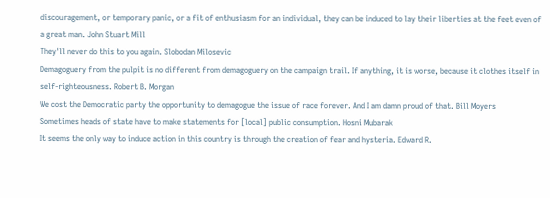discouragement, or temporary panic, or a fit of enthusiasm for an individual, they can be induced to lay their liberties at the feet even of a great man. John Stuart Mill
They'll never do this to you again. Slobodan Milosevic
Demagoguery from the pulpit is no different from demagoguery on the campaign trail. If anything, it is worse, because it clothes itself in self-righteousness. Robert B. Morgan
We cost the Democratic party the opportunity to demagogue the issue of race forever. And I am damn proud of that. Bill Moyers
Sometimes heads of state have to make statements for [local] public consumption. Hosni Mubarak
It seems the only way to induce action in this country is through the creation of fear and hysteria. Edward R.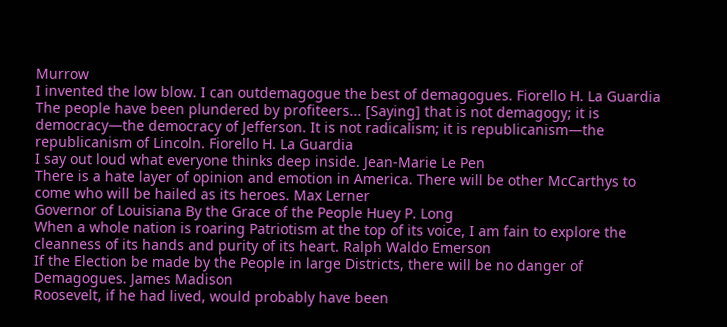Murrow
I invented the low blow. I can outdemagogue the best of demagogues. Fiorello H. La Guardia
The people have been plundered by profiteers... [Saying] that is not demagogy; it is democracy—the democracy of Jefferson. It is not radicalism; it is republicanism—the republicanism of Lincoln. Fiorello H. La Guardia
I say out loud what everyone thinks deep inside. Jean-Marie Le Pen
There is a hate layer of opinion and emotion in America. There will be other McCarthys to come who will be hailed as its heroes. Max Lerner
Governor of Louisiana By the Grace of the People Huey P. Long
When a whole nation is roaring Patriotism at the top of its voice, I am fain to explore the cleanness of its hands and purity of its heart. Ralph Waldo Emerson
If the Election be made by the People in large Districts, there will be no danger of Demagogues. James Madison
Roosevelt, if he had lived, would probably have been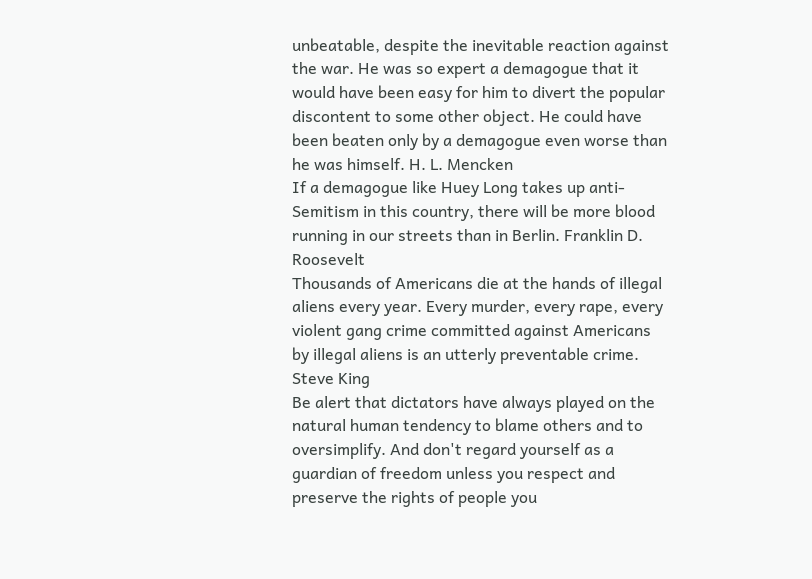unbeatable, despite the inevitable reaction against the war. He was so expert a demagogue that it would have been easy for him to divert the popular discontent to some other object. He could have been beaten only by a demagogue even worse than he was himself. H. L. Mencken
If a demagogue like Huey Long takes up anti-Semitism in this country, there will be more blood running in our streets than in Berlin. Franklin D. Roosevelt
Thousands of Americans die at the hands of illegal aliens every year. Every murder, every rape, every violent gang crime committed against Americans by illegal aliens is an utterly preventable crime. Steve King
Be alert that dictators have always played on the natural human tendency to blame others and to oversimplify. And don't regard yourself as a guardian of freedom unless you respect and preserve the rights of people you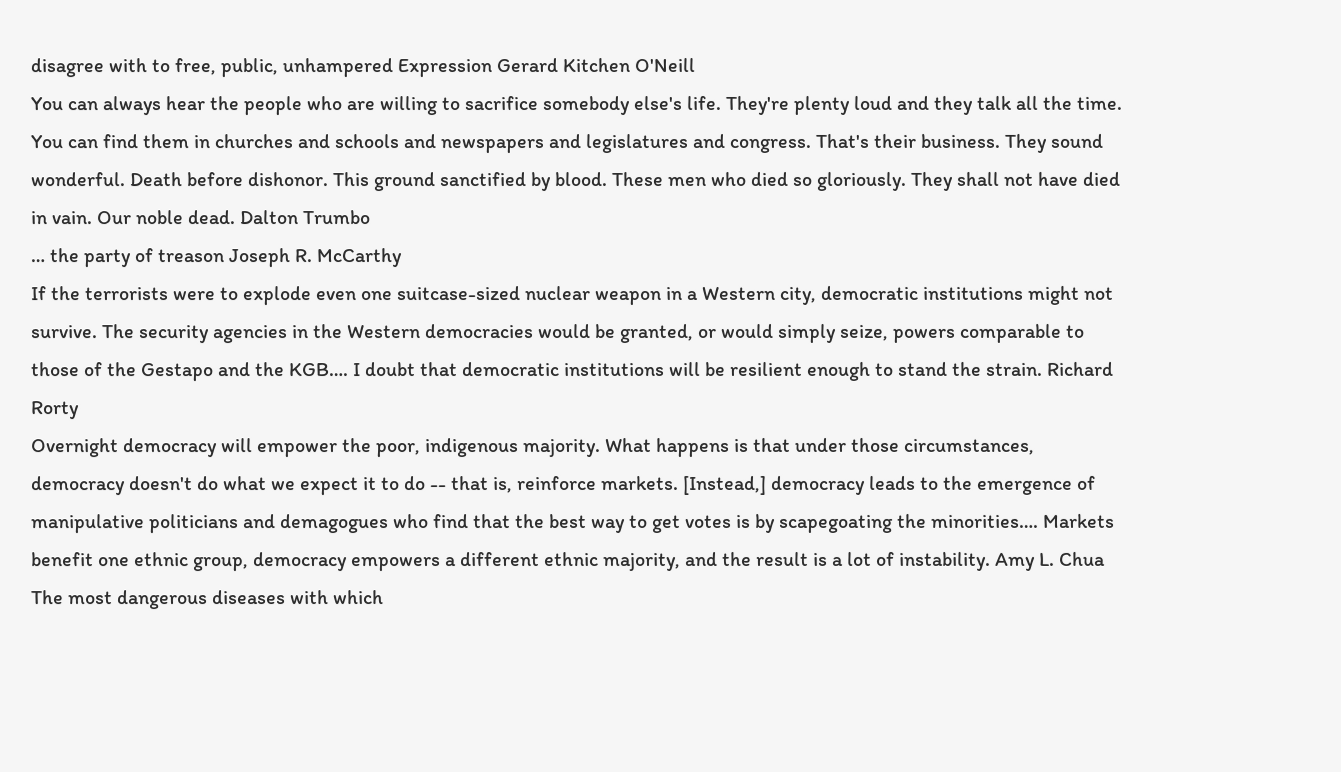disagree with to free, public, unhampered Expression Gerard Kitchen O'Neill
You can always hear the people who are willing to sacrifice somebody else's life. They're plenty loud and they talk all the time. You can find them in churches and schools and newspapers and legislatures and congress. That's their business. They sound wonderful. Death before dishonor. This ground sanctified by blood. These men who died so gloriously. They shall not have died in vain. Our noble dead. Dalton Trumbo
… the party of treason Joseph R. McCarthy
If the terrorists were to explode even one suitcase-sized nuclear weapon in a Western city, democratic institutions might not survive. The security agencies in the Western democracies would be granted, or would simply seize, powers comparable to those of the Gestapo and the KGB…. I doubt that democratic institutions will be resilient enough to stand the strain. Richard Rorty
Overnight democracy will empower the poor, indigenous majority. What happens is that under those circumstances, democracy doesn't do what we expect it to do -- that is, reinforce markets. [Instead,] democracy leads to the emergence of manipulative politicians and demagogues who find that the best way to get votes is by scapegoating the minorities…. Markets benefit one ethnic group, democracy empowers a different ethnic majority, and the result is a lot of instability. Amy L. Chua
The most dangerous diseases with which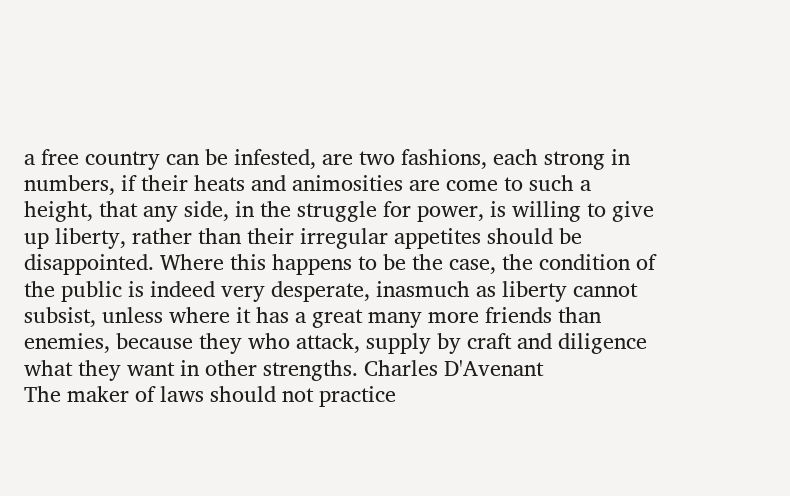a free country can be infested, are two fashions, each strong in numbers, if their heats and animosities are come to such a height, that any side, in the struggle for power, is willing to give up liberty, rather than their irregular appetites should be disappointed. Where this happens to be the case, the condition of the public is indeed very desperate, inasmuch as liberty cannot subsist, unless where it has a great many more friends than enemies, because they who attack, supply by craft and diligence what they want in other strengths. Charles D'Avenant
The maker of laws should not practice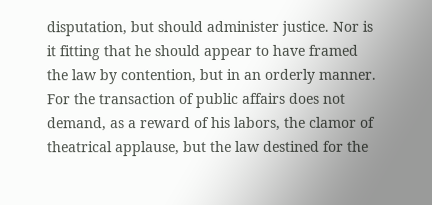disputation, but should administer justice. Nor is it fitting that he should appear to have framed the law by contention, but in an orderly manner. For the transaction of public affairs does not demand, as a reward of his labors, the clamor of theatrical applause, but the law destined for the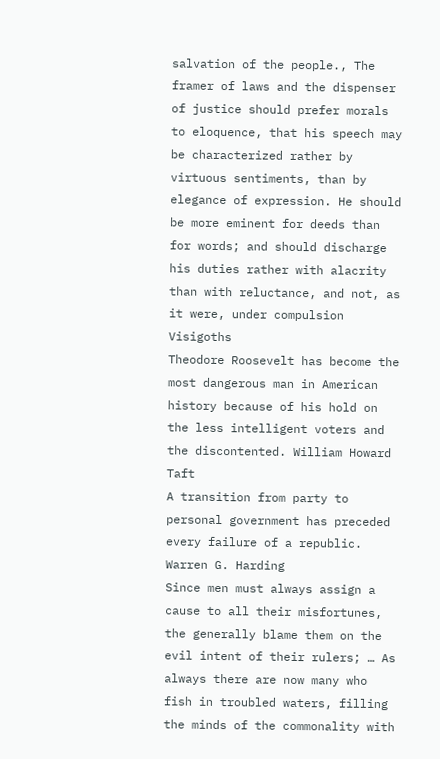salvation of the people., The framer of laws and the dispenser of justice should prefer morals to eloquence, that his speech may be characterized rather by virtuous sentiments, than by elegance of expression. He should be more eminent for deeds than for words; and should discharge his duties rather with alacrity than with reluctance, and not, as it were, under compulsion Visigoths
Theodore Roosevelt has become the most dangerous man in American history because of his hold on the less intelligent voters and the discontented. William Howard Taft
A transition from party to personal government has preceded every failure of a republic. Warren G. Harding
Since men must always assign a cause to all their misfortunes, the generally blame them on the evil intent of their rulers; … As always there are now many who fish in troubled waters, filling the minds of the commonality with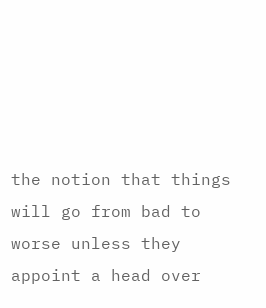the notion that things will go from bad to worse unless they appoint a head over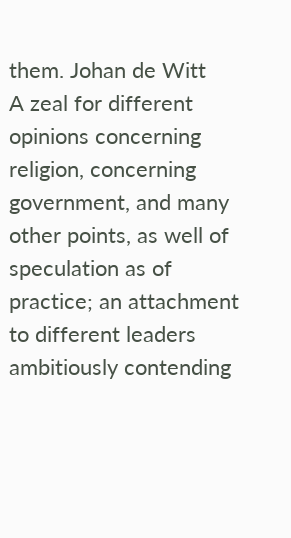them. Johan de Witt
A zeal for different opinions concerning religion, concerning government, and many other points, as well of speculation as of practice; an attachment to different leaders ambitiously contending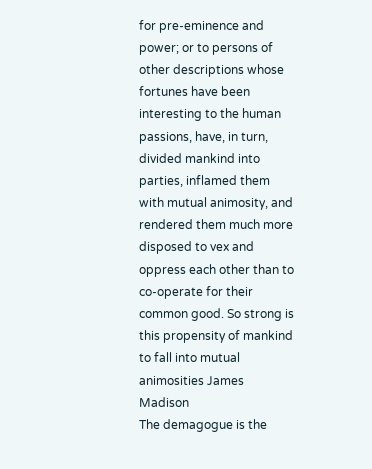for pre-eminence and power; or to persons of other descriptions whose fortunes have been interesting to the human passions, have, in turn, divided mankind into parties, inflamed them with mutual animosity, and rendered them much more disposed to vex and oppress each other than to co-operate for their common good. So strong is this propensity of mankind to fall into mutual animosities James Madison
The demagogue is the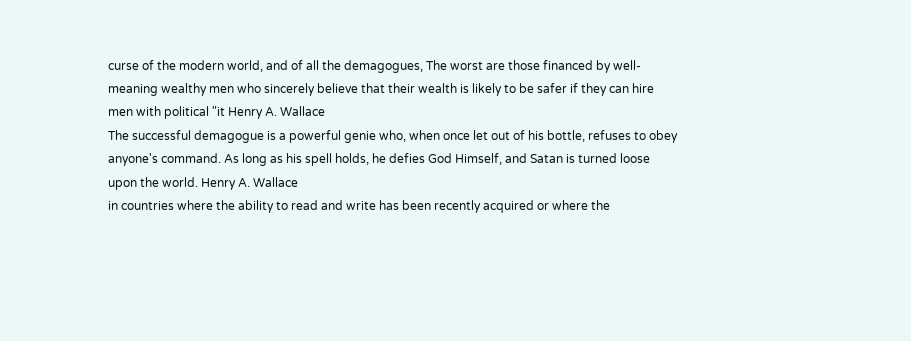curse of the modern world, and of all the demagogues, The worst are those financed by well-meaning wealthy men who sincerely believe that their wealth is likely to be safer if they can hire men with political "it Henry A. Wallace
The successful demagogue is a powerful genie who, when once let out of his bottle, refuses to obey anyone's command. As long as his spell holds, he defies God Himself, and Satan is turned loose upon the world. Henry A. Wallace
in countries where the ability to read and write has been recently acquired or where the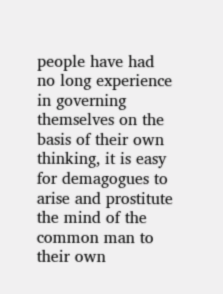people have had no long experience in governing themselves on the basis of their own thinking, it is easy for demagogues to arise and prostitute the mind of the common man to their own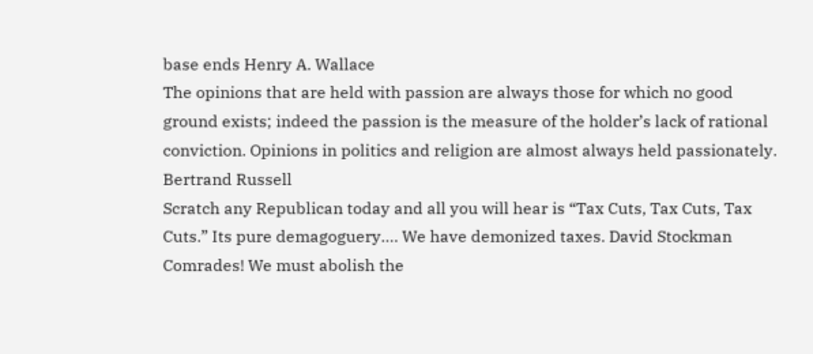base ends Henry A. Wallace
The opinions that are held with passion are always those for which no good ground exists; indeed the passion is the measure of the holder’s lack of rational conviction. Opinions in politics and religion are almost always held passionately. Bertrand Russell
Scratch any Republican today and all you will hear is “Tax Cuts, Tax Cuts, Tax Cuts.” Its pure demagoguery…. We have demonized taxes. David Stockman
Comrades! We must abolish the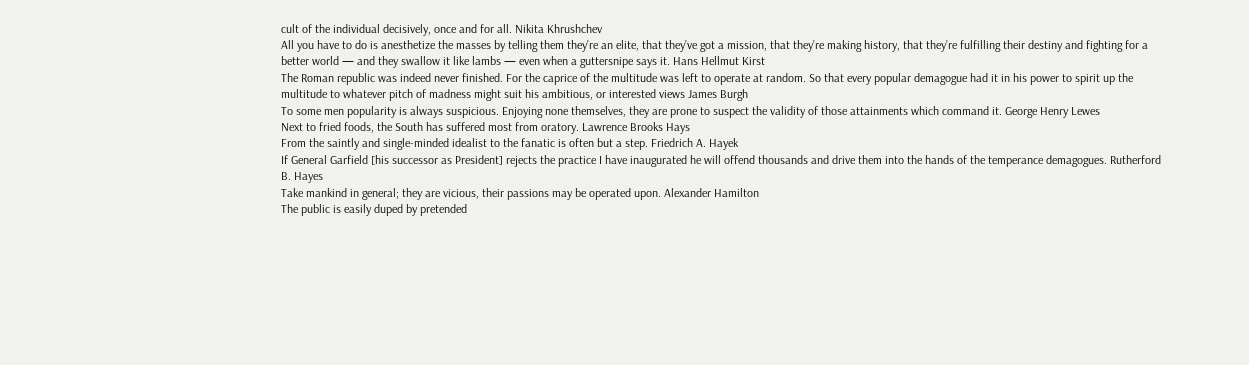cult of the individual decisively, once and for all. Nikita Khrushchev
All you have to do is anesthetize the masses by telling them they’re an elite, that they’ve got a mission, that they’re making history, that they’re fulfilling their destiny and fighting for a better world — and they swallow it like lambs — even when a guttersnipe says it. Hans Hellmut Kirst
The Roman republic was indeed never finished. For the caprice of the multitude was left to operate at random. So that every popular demagogue had it in his power to spirit up the multitude to whatever pitch of madness might suit his ambitious, or interested views James Burgh
To some men popularity is always suspicious. Enjoying none themselves, they are prone to suspect the validity of those attainments which command it. George Henry Lewes
Next to fried foods, the South has suffered most from oratory. Lawrence Brooks Hays
From the saintly and single-minded idealist to the fanatic is often but a step. Friedrich A. Hayek
If General Garfield [his successor as President] rejects the practice I have inaugurated he will offend thousands and drive them into the hands of the temperance demagogues. Rutherford B. Hayes
Take mankind in general; they are vicious, their passions may be operated upon. Alexander Hamilton
The public is easily duped by pretended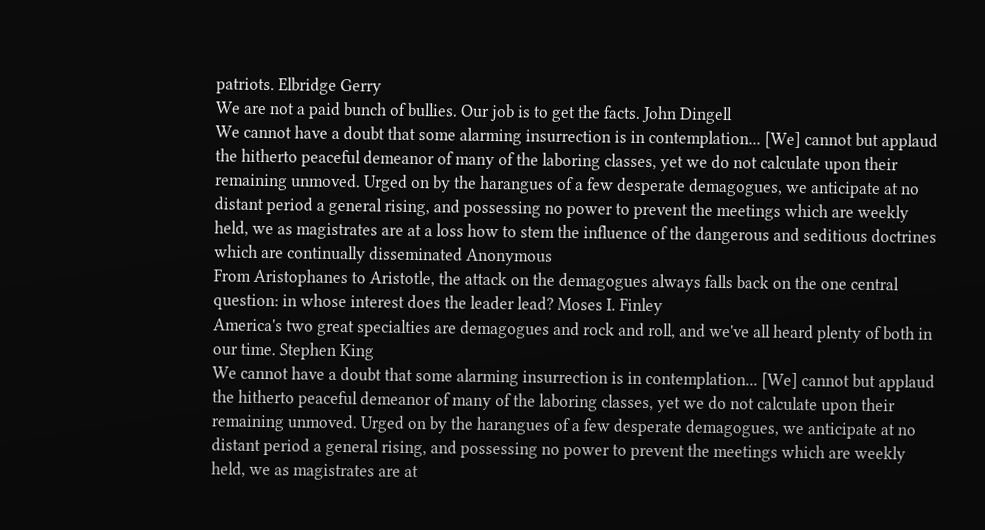patriots. Elbridge Gerry
We are not a paid bunch of bullies. Our job is to get the facts. John Dingell
We cannot have a doubt that some alarming insurrection is in contemplation... [We] cannot but applaud the hitherto peaceful demeanor of many of the laboring classes, yet we do not calculate upon their remaining unmoved. Urged on by the harangues of a few desperate demagogues, we anticipate at no distant period a general rising, and possessing no power to prevent the meetings which are weekly held, we as magistrates are at a loss how to stem the influence of the dangerous and seditious doctrines which are continually disseminated Anonymous
From Aristophanes to Aristotle, the attack on the demagogues always falls back on the one central question: in whose interest does the leader lead? Moses I. Finley
America's two great specialties are demagogues and rock and roll, and we've all heard plenty of both in our time. Stephen King
We cannot have a doubt that some alarming insurrection is in contemplation... [We] cannot but applaud the hitherto peaceful demeanor of many of the laboring classes, yet we do not calculate upon their remaining unmoved. Urged on by the harangues of a few desperate demagogues, we anticipate at no distant period a general rising, and possessing no power to prevent the meetings which are weekly held, we as magistrates are at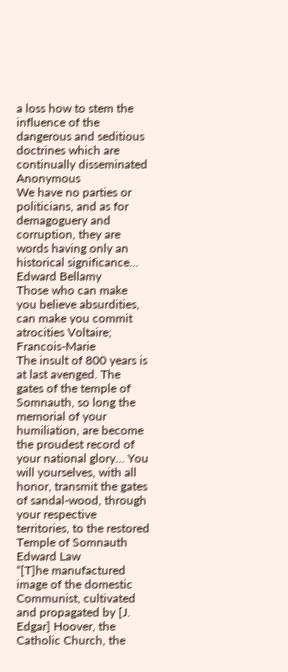a loss how to stem the influence of the dangerous and seditious doctrines which are continually disseminated Anonymous
We have no parties or politicians, and as for demagoguery and corruption, they are words having only an historical significance… Edward Bellamy
Those who can make you believe absurdities, can make you commit atrocities Voltaire; Francois-Marie
The insult of 800 years is at last avenged. The gates of the temple of Somnauth, so long the memorial of your humiliation, are become the proudest record of your national glory... You will yourselves, with all honor, transmit the gates of sandal-wood, through your respective territories, to the restored Temple of Somnauth Edward Law
“[T]he manufactured image of the domestic Communist, cultivated and propagated by [J. Edgar] Hoover, the Catholic Church, the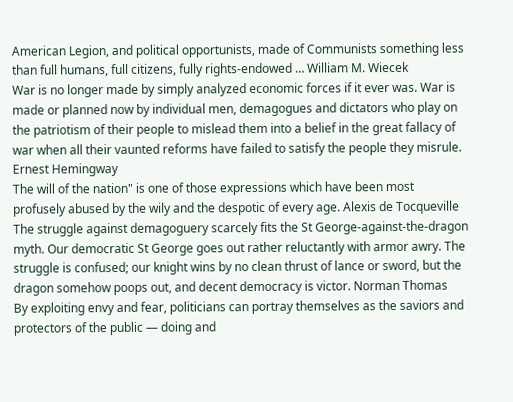American Legion, and political opportunists, made of Communists something less than full humans, full citizens, fully rights-endowed … William M. Wiecek
War is no longer made by simply analyzed economic forces if it ever was. War is made or planned now by individual men, demagogues and dictators who play on the patriotism of their people to mislead them into a belief in the great fallacy of war when all their vaunted reforms have failed to satisfy the people they misrule. Ernest Hemingway
The will of the nation" is one of those expressions which have been most profusely abused by the wily and the despotic of every age. Alexis de Tocqueville
The struggle against demagoguery scarcely fits the St George-against-the-dragon myth. Our democratic St George goes out rather reluctantly with armor awry. The struggle is confused; our knight wins by no clean thrust of lance or sword, but the dragon somehow poops out, and decent democracy is victor. Norman Thomas
By exploiting envy and fear, politicians can portray themselves as the saviors and protectors of the public — doing and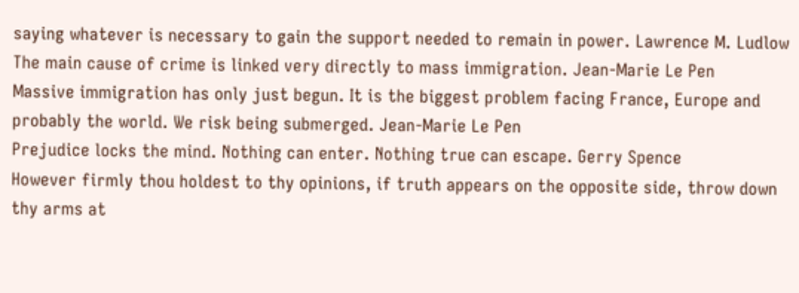saying whatever is necessary to gain the support needed to remain in power. Lawrence M. Ludlow
The main cause of crime is linked very directly to mass immigration. Jean-Marie Le Pen
Massive immigration has only just begun. It is the biggest problem facing France, Europe and probably the world. We risk being submerged. Jean-Marie Le Pen
Prejudice locks the mind. Nothing can enter. Nothing true can escape. Gerry Spence
However firmly thou holdest to thy opinions, if truth appears on the opposite side, throw down thy arms at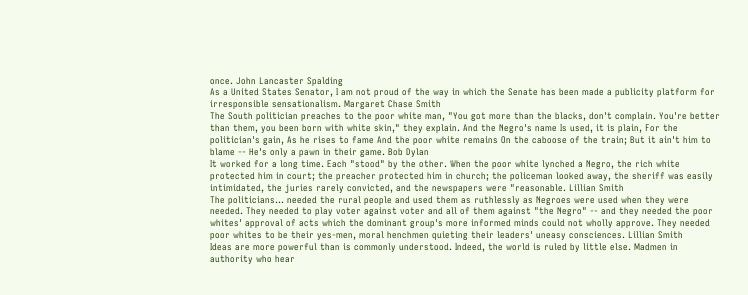once. John Lancaster Spalding
As a United States Senator, I am not proud of the way in which the Senate has been made a publicity platform for irresponsible sensationalism. Margaret Chase Smith
The South politician preaches to the poor white man, "You got more than the blacks, don't complain. You're better than them, you been born with white skin," they explain. And the Negro's name Is used, it is plain, For the politician's gain, As he rises to fame And the poor white remains On the caboose of the train; But it ain't him to blame -- He's only a pawn in their game. Bob Dylan
It worked for a long time. Each "stood" by the other. When the poor white lynched a Negro, the rich white protected him in court; the preacher protected him in church; the policeman looked away, the sheriff was easily intimidated, the juries rarely convicted, and the newspapers were "reasonable. Lillian Smith
The politicians... needed the rural people and used them as ruthlessly as Negroes were used when they were needed. They needed to play voter against voter and all of them against "the Negro" -- and they needed the poor whites' approval of acts which the dominant group's more informed minds could not wholly approve. They needed poor whites to be their yes-men, moral henchmen quieting their leaders' uneasy consciences. Lillian Smith
Ideas are more powerful than is commonly understood. Indeed, the world is ruled by little else. Madmen in authority who hear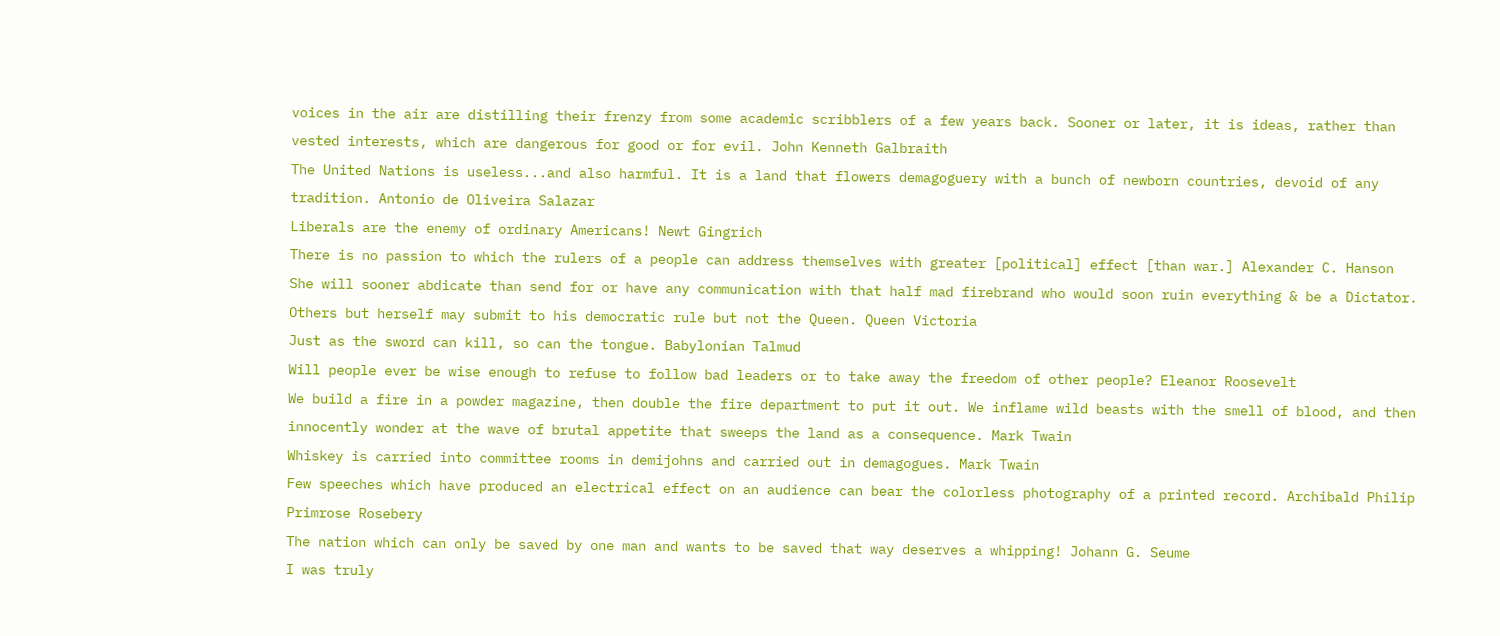voices in the air are distilling their frenzy from some academic scribblers of a few years back. Sooner or later, it is ideas, rather than vested interests, which are dangerous for good or for evil. John Kenneth Galbraith
The United Nations is useless...and also harmful. It is a land that flowers demagoguery with a bunch of newborn countries, devoid of any tradition. Antonio de Oliveira Salazar
Liberals are the enemy of ordinary Americans! Newt Gingrich
There is no passion to which the rulers of a people can address themselves with greater [political] effect [than war.] Alexander C. Hanson
She will sooner abdicate than send for or have any communication with that half mad firebrand who would soon ruin everything & be a Dictator. Others but herself may submit to his democratic rule but not the Queen. Queen Victoria
Just as the sword can kill, so can the tongue. Babylonian Talmud
Will people ever be wise enough to refuse to follow bad leaders or to take away the freedom of other people? Eleanor Roosevelt
We build a fire in a powder magazine, then double the fire department to put it out. We inflame wild beasts with the smell of blood, and then innocently wonder at the wave of brutal appetite that sweeps the land as a consequence. Mark Twain
Whiskey is carried into committee rooms in demijohns and carried out in demagogues. Mark Twain
Few speeches which have produced an electrical effect on an audience can bear the colorless photography of a printed record. Archibald Philip Primrose Rosebery
The nation which can only be saved by one man and wants to be saved that way deserves a whipping! Johann G. Seume
I was truly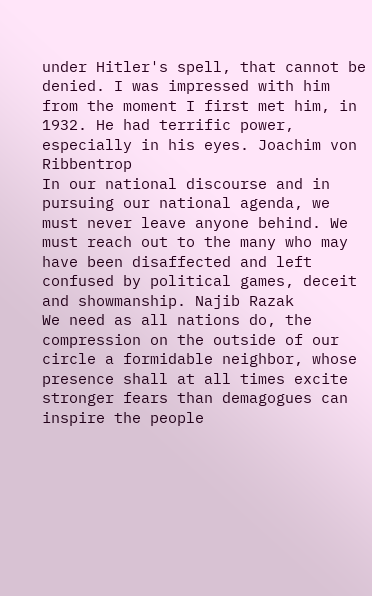under Hitler's spell, that cannot be denied. I was impressed with him from the moment I first met him, in 1932. He had terrific power, especially in his eyes. Joachim von Ribbentrop
In our national discourse and in pursuing our national agenda, we must never leave anyone behind. We must reach out to the many who may have been disaffected and left confused by political games, deceit and showmanship. Najib Razak
We need as all nations do, the compression on the outside of our circle a formidable neighbor, whose presence shall at all times excite stronger fears than demagogues can inspire the people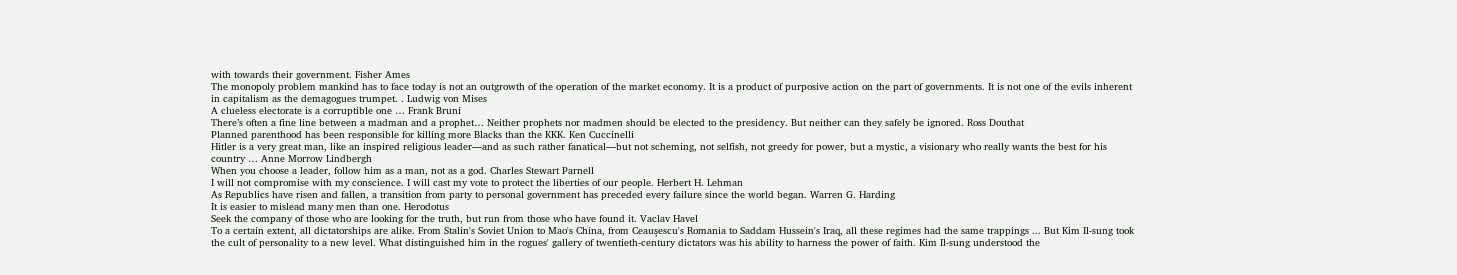with towards their government. Fisher Ames
The monopoly problem mankind has to face today is not an outgrowth of the operation of the market economy. It is a product of purposive action on the part of governments. It is not one of the evils inherent in capitalism as the demagogues trumpet. . Ludwig von Mises
A clueless electorate is a corruptible one … Frank Bruni
There’s often a fine line between a madman and a prophet… Neither prophets nor madmen should be elected to the presidency. But neither can they safely be ignored. Ross Douthat
Planned parenthood has been responsible for killing more Blacks than the KKK. Ken Cuccinelli
Hitler is a very great man, like an inspired religious leader—and as such rather fanatical—but not scheming, not selfish, not greedy for power, but a mystic, a visionary who really wants the best for his country … Anne Morrow Lindbergh
When you choose a leader, follow him as a man, not as a god. Charles Stewart Parnell
I will not compromise with my conscience. I will cast my vote to protect the liberties of our people. Herbert H. Lehman
As Republics have risen and fallen, a transition from party to personal government has preceded every failure since the world began. Warren G. Harding
It is easier to mislead many men than one. Herodotus
Seek the company of those who are looking for the truth, but run from those who have found it. Vaclav Havel
To a certain extent, all dictatorships are alike. From Stalin's Soviet Union to Mao's China, from Ceauşescu's Romania to Saddam Hussein's Iraq, all these regimes had the same trappings ... But Kim Il-sung took the cult of personality to a new level. What distinguished him in the rogues' gallery of twentieth-century dictators was his ability to harness the power of faith. Kim Il-sung understood the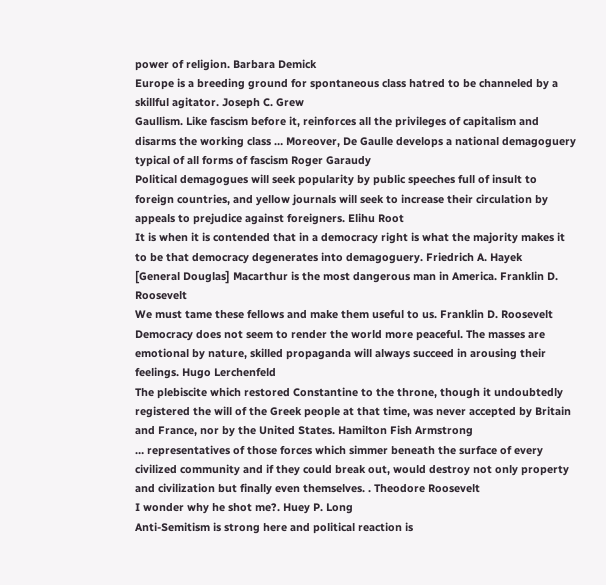power of religion. Barbara Demick
Europe is a breeding ground for spontaneous class hatred to be channeled by a skillful agitator. Joseph C. Grew
Gaullism. Like fascism before it, reinforces all the privileges of capitalism and disarms the working class … Moreover, De Gaulle develops a national demagoguery typical of all forms of fascism Roger Garaudy
Political demagogues will seek popularity by public speeches full of insult to foreign countries, and yellow journals will seek to increase their circulation by appeals to prejudice against foreigners. Elihu Root
It is when it is contended that in a democracy right is what the majority makes it to be that democracy degenerates into demagoguery. Friedrich A. Hayek
[General Douglas] Macarthur is the most dangerous man in America. Franklin D. Roosevelt
We must tame these fellows and make them useful to us. Franklin D. Roosevelt
Democracy does not seem to render the world more peaceful. The masses are emotional by nature, skilled propaganda will always succeed in arousing their feelings. Hugo Lerchenfeld
The plebiscite which restored Constantine to the throne, though it undoubtedly registered the will of the Greek people at that time, was never accepted by Britain and France, nor by the United States. Hamilton Fish Armstrong
… representatives of those forces which simmer beneath the surface of every civilized community and if they could break out, would destroy not only property and civilization but finally even themselves. . Theodore Roosevelt
I wonder why he shot me?. Huey P. Long
Anti-Semitism is strong here and political reaction is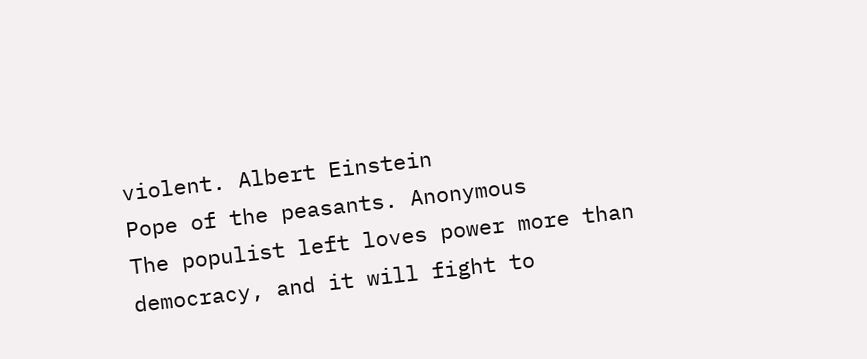violent. Albert Einstein
Pope of the peasants. Anonymous
The populist left loves power more than democracy, and it will fight to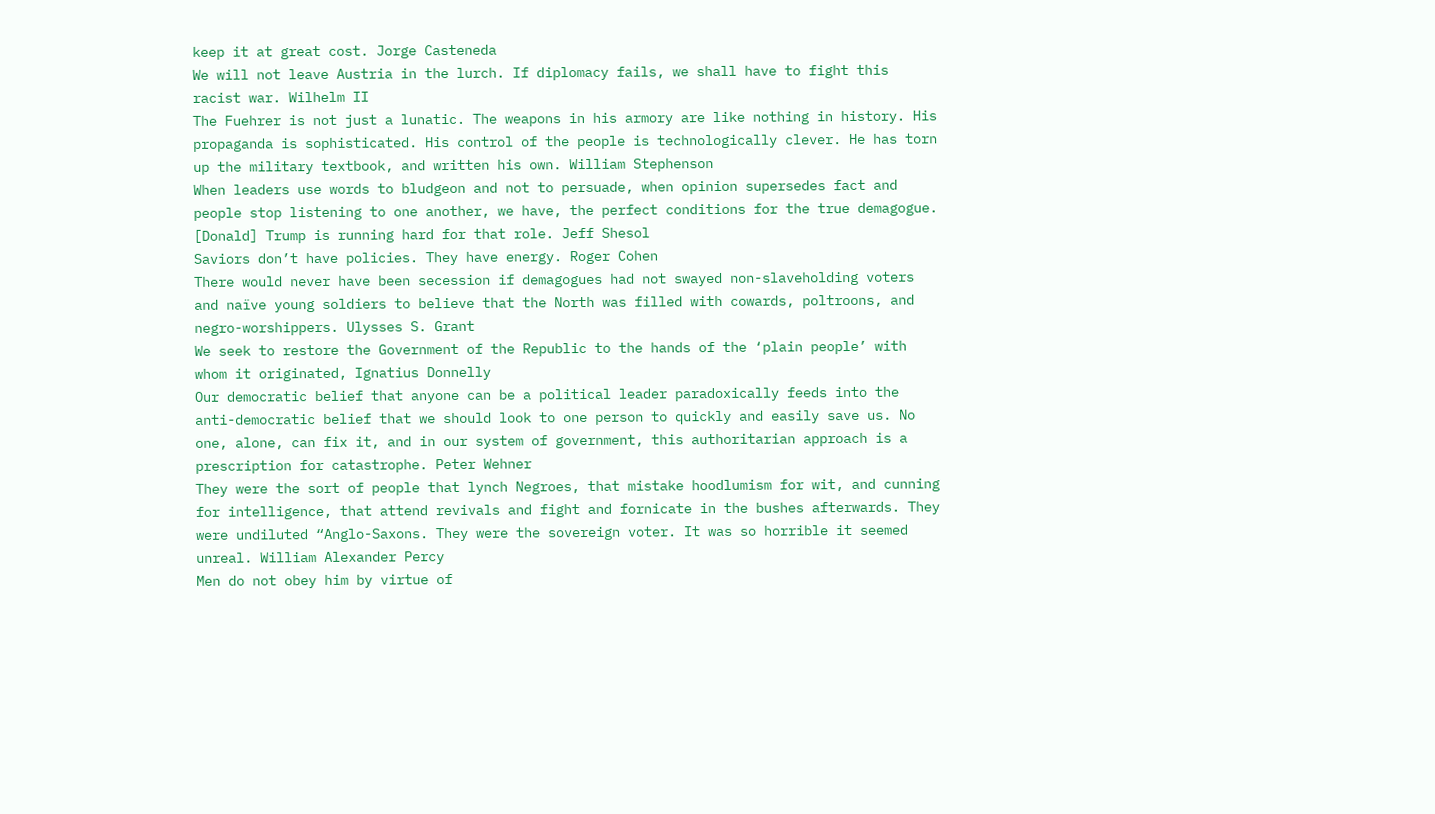keep it at great cost. Jorge Casteneda
We will not leave Austria in the lurch. If diplomacy fails, we shall have to fight this racist war. Wilhelm II
The Fuehrer is not just a lunatic. The weapons in his armory are like nothing in history. His propaganda is sophisticated. His control of the people is technologically clever. He has torn up the military textbook, and written his own. William Stephenson
When leaders use words to bludgeon and not to persuade, when opinion supersedes fact and people stop listening to one another, we have, the perfect conditions for the true demagogue. [Donald] Trump is running hard for that role. Jeff Shesol
Saviors don’t have policies. They have energy. Roger Cohen
There would never have been secession if demagogues had not swayed non-slaveholding voters and naïve young soldiers to believe that the North was filled with cowards, poltroons, and negro-worshippers. Ulysses S. Grant
We seek to restore the Government of the Republic to the hands of the ‘plain people’ with whom it originated, Ignatius Donnelly
Our democratic belief that anyone can be a political leader paradoxically feeds into the anti-democratic belief that we should look to one person to quickly and easily save us. No one, alone, can fix it, and in our system of government, this authoritarian approach is a prescription for catastrophe. Peter Wehner
They were the sort of people that lynch Negroes, that mistake hoodlumism for wit, and cunning for intelligence, that attend revivals and fight and fornicate in the bushes afterwards. They were undiluted “Anglo-Saxons. They were the sovereign voter. It was so horrible it seemed unreal. William Alexander Percy
Men do not obey him by virtue of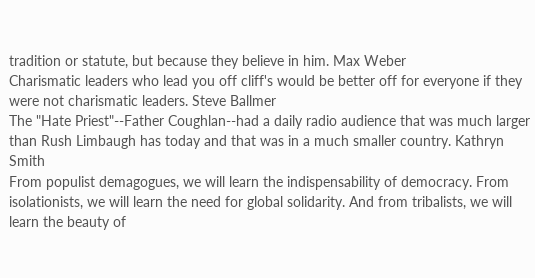tradition or statute, but because they believe in him. Max Weber
Charismatic leaders who lead you off cliff's would be better off for everyone if they were not charismatic leaders. Steve Ballmer
The "Hate Priest"--Father Coughlan--had a daily radio audience that was much larger than Rush Limbaugh has today and that was in a much smaller country. Kathryn Smith
From populist demagogues, we will learn the indispensability of democracy. From isolationists, we will learn the need for global solidarity. And from tribalists, we will learn the beauty of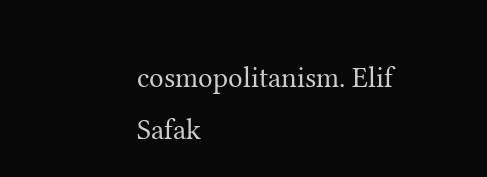cosmopolitanism. Elif Safak